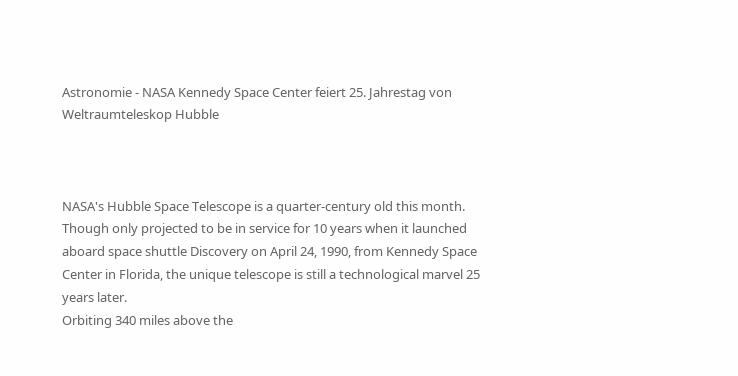Astronomie - NASA Kennedy Space Center feiert 25. Jahrestag von Weltraumteleskop Hubble



NASA's Hubble Space Telescope is a quarter-century old this month. Though only projected to be in service for 10 years when it launched aboard space shuttle Discovery on April 24, 1990, from Kennedy Space Center in Florida, the unique telescope is still a technological marvel 25 years later.
Orbiting 340 miles above the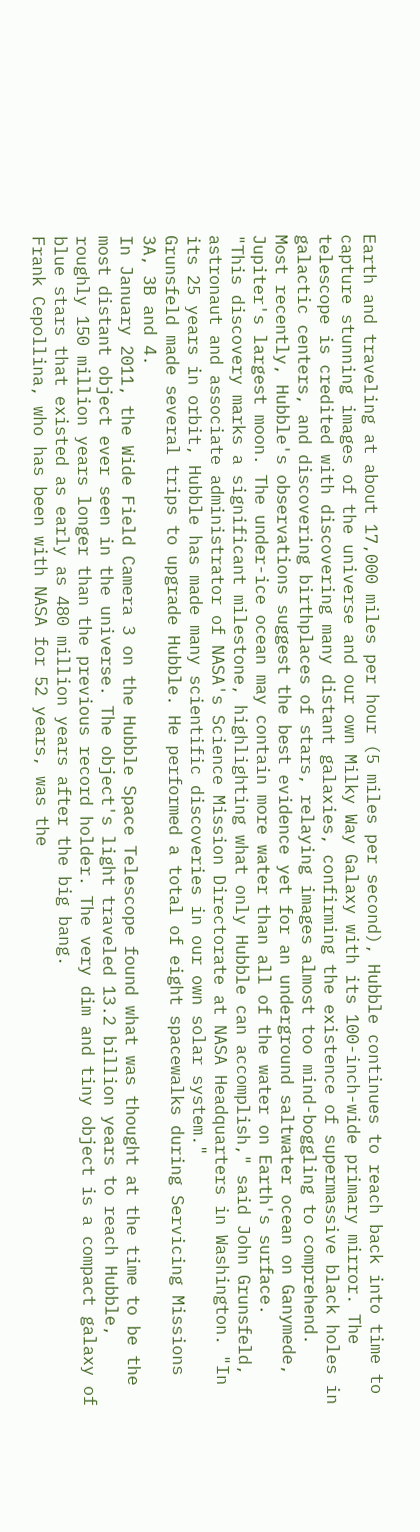Earth and traveling at about 17,000 miles per hour (5 miles per second), Hubble continues to reach back into time to capture stunning images of the universe and our own Milky Way Galaxy with its 100-inch-wide primary mirror. The telescope is credited with discovering many distant galaxies, confirming the existence of supermassive black holes in galactic centers, and discovering birthplaces of stars, relaying images almost too mind-boggling to comprehend.
Most recently, Hubble's observations suggest the best evidence yet for an underground saltwater ocean on Ganymede, Jupiter's largest moon. The under-ice ocean may contain more water than all of the water on Earth's surface.
"This discovery marks a significant milestone, highlighting what only Hubble can accomplish," said John Grunsfeld, astronaut and associate administrator of NASA's Science Mission Directorate at NASA Headquarters in Washington. "In its 25 years in orbit, Hubble has made many scientific discoveries in our own solar system."
Grunsfeld made several trips to upgrade Hubble. He performed a total of eight spacewalks during Servicing Missions 3A, 3B and 4.
In January 2011, the Wide Field Camera 3 on the Hubble Space Telescope found what was thought at the time to be the most distant object ever seen in the universe. The object's light traveled 13.2 billion years to reach Hubble, roughly 150 million years longer than the previous record holder. The very dim and tiny object is a compact galaxy of blue stars that existed as early as 480 million years after the big bang.
Frank Cepollina, who has been with NASA for 52 years, was the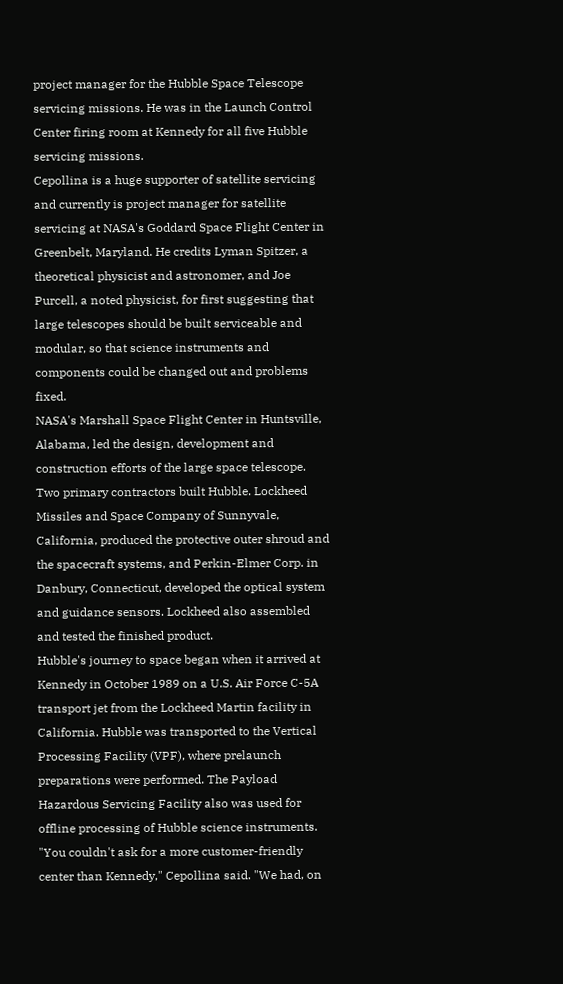project manager for the Hubble Space Telescope servicing missions. He was in the Launch Control Center firing room at Kennedy for all five Hubble servicing missions.
Cepollina is a huge supporter of satellite servicing and currently is project manager for satellite servicing at NASA's Goddard Space Flight Center in Greenbelt, Maryland. He credits Lyman Spitzer, a theoretical physicist and astronomer, and Joe Purcell, a noted physicist, for first suggesting that large telescopes should be built serviceable and modular, so that science instruments and components could be changed out and problems fixed.
NASA's Marshall Space Flight Center in Huntsville, Alabama, led the design, development and construction efforts of the large space telescope. Two primary contractors built Hubble. Lockheed Missiles and Space Company of Sunnyvale, California, produced the protective outer shroud and the spacecraft systems, and Perkin-Elmer Corp. in Danbury, Connecticut, developed the optical system and guidance sensors. Lockheed also assembled and tested the finished product.
Hubble's journey to space began when it arrived at Kennedy in October 1989 on a U.S. Air Force C-5A transport jet from the Lockheed Martin facility in California. Hubble was transported to the Vertical Processing Facility (VPF), where prelaunch preparations were performed. The Payload Hazardous Servicing Facility also was used for offline processing of Hubble science instruments.
"You couldn't ask for a more customer-friendly center than Kennedy," Cepollina said. "We had, on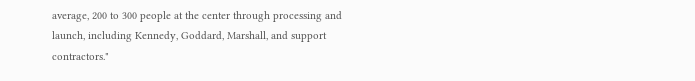average, 200 to 300 people at the center through processing and launch, including Kennedy, Goddard, Marshall, and support contractors."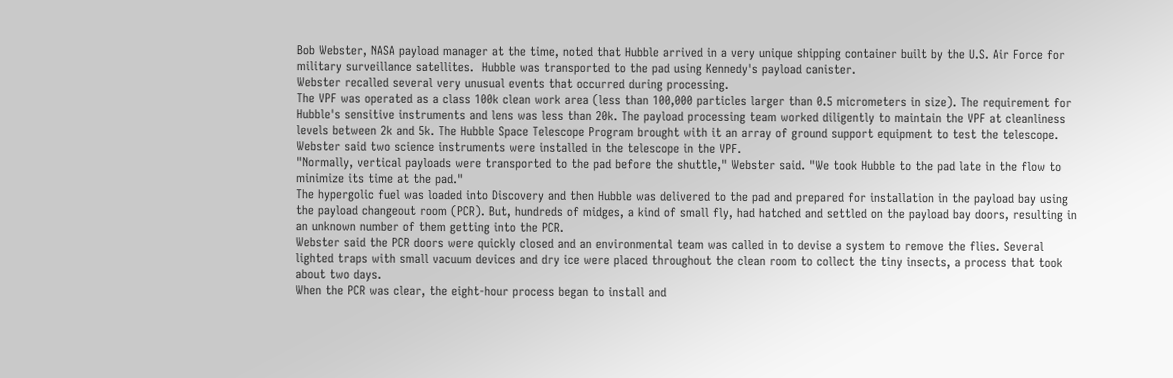Bob Webster, NASA payload manager at the time, noted that Hubble arrived in a very unique shipping container built by the U.S. Air Force for military surveillance satellites.  Hubble was transported to the pad using Kennedy's payload canister.
Webster recalled several very unusual events that occurred during processing.
The VPF was operated as a class 100k clean work area (less than 100,000 particles larger than 0.5 micrometers in size). The requirement for Hubble's sensitive instruments and lens was less than 20k. The payload processing team worked diligently to maintain the VPF at cleanliness levels between 2k and 5k. The Hubble Space Telescope Program brought with it an array of ground support equipment to test the telescope. Webster said two science instruments were installed in the telescope in the VPF.
"Normally, vertical payloads were transported to the pad before the shuttle," Webster said. "We took Hubble to the pad late in the flow to minimize its time at the pad."
The hypergolic fuel was loaded into Discovery and then Hubble was delivered to the pad and prepared for installation in the payload bay using the payload changeout room (PCR). But, hundreds of midges, a kind of small fly, had hatched and settled on the payload bay doors, resulting in an unknown number of them getting into the PCR.
Webster said the PCR doors were quickly closed and an environmental team was called in to devise a system to remove the flies. Several lighted traps with small vacuum devices and dry ice were placed throughout the clean room to collect the tiny insects, a process that took about two days.
When the PCR was clear, the eight-hour process began to install and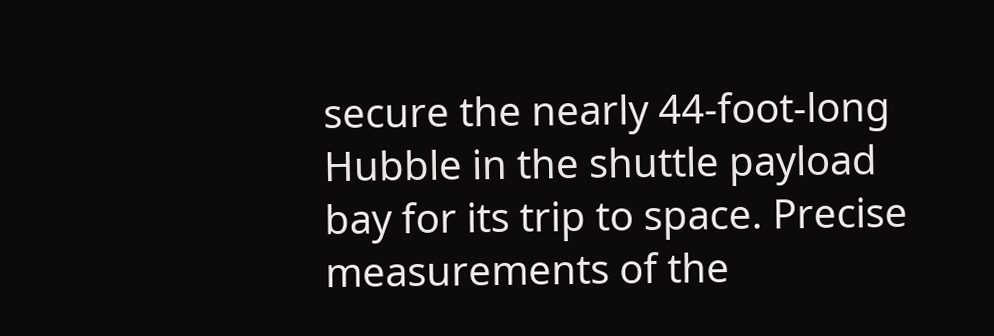secure the nearly 44-foot-long Hubble in the shuttle payload bay for its trip to space. Precise measurements of the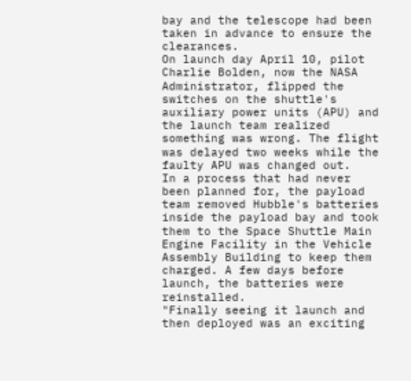bay and the telescope had been taken in advance to ensure the clearances.
On launch day April 10, pilot Charlie Bolden, now the NASA Administrator, flipped the switches on the shuttle's auxiliary power units (APU) and the launch team realized something was wrong. The flight was delayed two weeks while the faulty APU was changed out.
In a process that had never been planned for, the payload team removed Hubble's batteries inside the payload bay and took them to the Space Shuttle Main Engine Facility in the Vehicle Assembly Building to keep them charged. A few days before launch, the batteries were reinstalled.
"Finally seeing it launch and then deployed was an exciting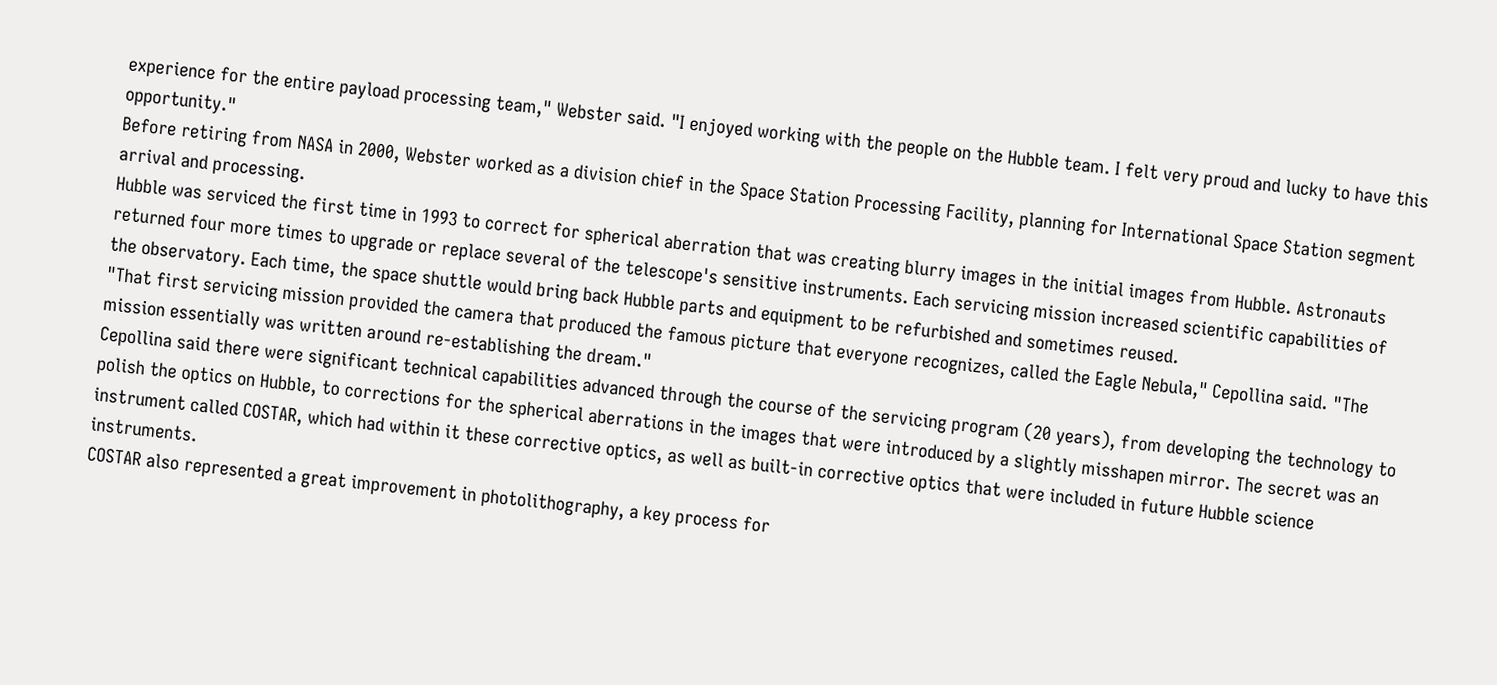experience for the entire payload processing team," Webster said. "I enjoyed working with the people on the Hubble team. I felt very proud and lucky to have this opportunity."
Before retiring from NASA in 2000, Webster worked as a division chief in the Space Station Processing Facility, planning for International Space Station segment arrival and processing.
Hubble was serviced the first time in 1993 to correct for spherical aberration that was creating blurry images in the initial images from Hubble. Astronauts returned four more times to upgrade or replace several of the telescope's sensitive instruments. Each servicing mission increased scientific capabilities of the observatory. Each time, the space shuttle would bring back Hubble parts and equipment to be refurbished and sometimes reused.
"That first servicing mission provided the camera that produced the famous picture that everyone recognizes, called the Eagle Nebula," Cepollina said. "The mission essentially was written around re-establishing the dream."
Cepollina said there were significant technical capabilities advanced through the course of the servicing program (20 years), from developing the technology to polish the optics on Hubble, to corrections for the spherical aberrations in the images that were introduced by a slightly misshapen mirror. The secret was an instrument called COSTAR, which had within it these corrective optics, as well as built-in corrective optics that were included in future Hubble science instruments.
COSTAR also represented a great improvement in photolithography, a key process for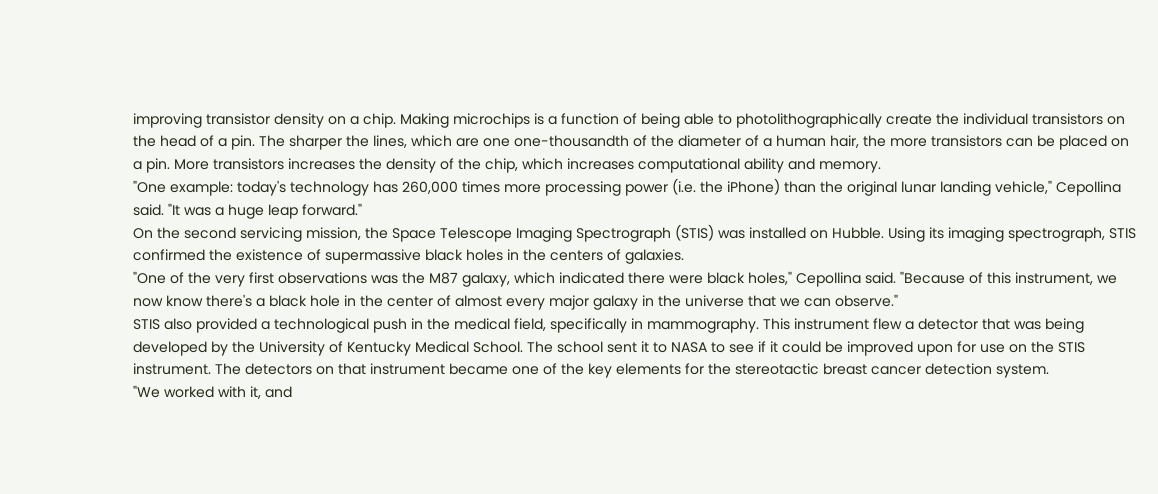improving transistor density on a chip. Making microchips is a function of being able to photolithographically create the individual transistors on the head of a pin. The sharper the lines, which are one one-thousandth of the diameter of a human hair, the more transistors can be placed on a pin. More transistors increases the density of the chip, which increases computational ability and memory.
"One example: today's technology has 260,000 times more processing power (i.e. the iPhone) than the original lunar landing vehicle," Cepollina said. "It was a huge leap forward."
On the second servicing mission, the Space Telescope Imaging Spectrograph (STIS) was installed on Hubble. Using its imaging spectrograph, STIS confirmed the existence of supermassive black holes in the centers of galaxies.
"One of the very first observations was the M87 galaxy, which indicated there were black holes," Cepollina said. "Because of this instrument, we now know there's a black hole in the center of almost every major galaxy in the universe that we can observe."
STIS also provided a technological push in the medical field, specifically in mammography. This instrument flew a detector that was being developed by the University of Kentucky Medical School. The school sent it to NASA to see if it could be improved upon for use on the STIS instrument. The detectors on that instrument became one of the key elements for the stereotactic breast cancer detection system.
"We worked with it, and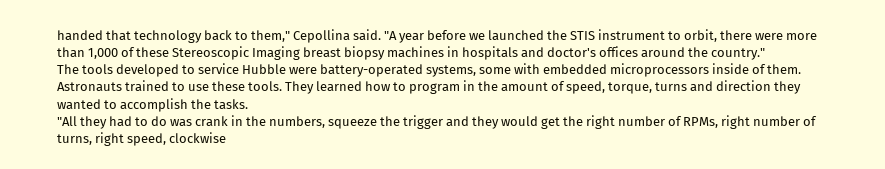handed that technology back to them," Cepollina said. "A year before we launched the STIS instrument to orbit, there were more than 1,000 of these Stereoscopic Imaging breast biopsy machines in hospitals and doctor's offices around the country."
The tools developed to service Hubble were battery-operated systems, some with embedded microprocessors inside of them. Astronauts trained to use these tools. They learned how to program in the amount of speed, torque, turns and direction they wanted to accomplish the tasks.
"All they had to do was crank in the numbers, squeeze the trigger and they would get the right number of RPMs, right number of turns, right speed, clockwise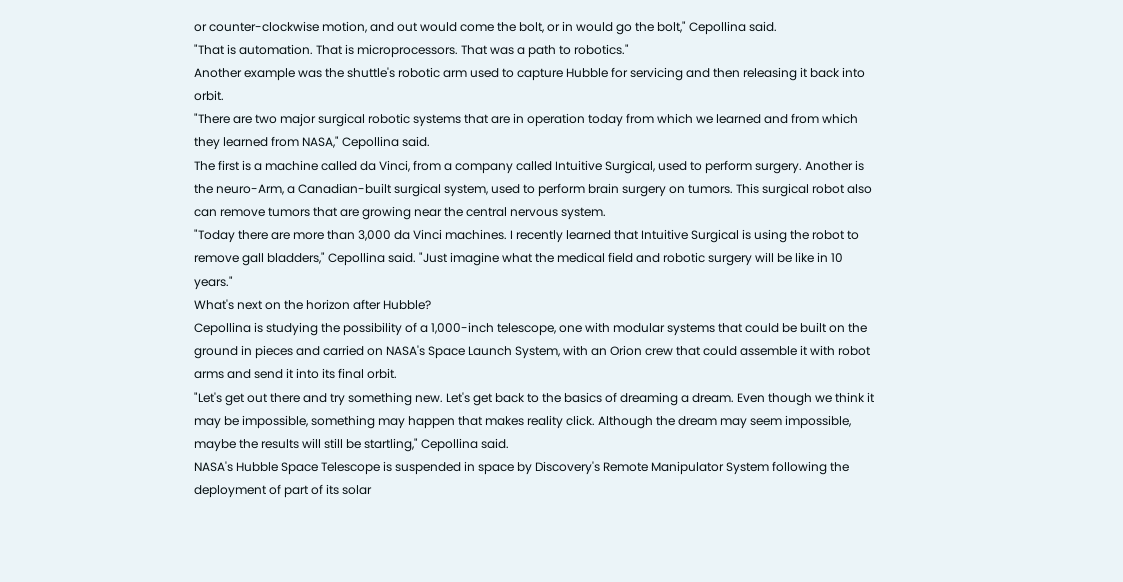or counter-clockwise motion, and out would come the bolt, or in would go the bolt," Cepollina said.
"That is automation. That is microprocessors. That was a path to robotics."
Another example was the shuttle's robotic arm used to capture Hubble for servicing and then releasing it back into orbit.
"There are two major surgical robotic systems that are in operation today from which we learned and from which they learned from NASA," Cepollina said.
The first is a machine called da Vinci, from a company called Intuitive Surgical, used to perform surgery. Another is the neuro-Arm, a Canadian-built surgical system, used to perform brain surgery on tumors. This surgical robot also can remove tumors that are growing near the central nervous system.
"Today there are more than 3,000 da Vinci machines. I recently learned that Intuitive Surgical is using the robot to remove gall bladders," Cepollina said. "Just imagine what the medical field and robotic surgery will be like in 10 years."
What's next on the horizon after Hubble?
Cepollina is studying the possibility of a 1,000-inch telescope, one with modular systems that could be built on the ground in pieces and carried on NASA's Space Launch System, with an Orion crew that could assemble it with robot arms and send it into its final orbit.
"Let's get out there and try something new. Let's get back to the basics of dreaming a dream. Even though we think it may be impossible, something may happen that makes reality click. Although the dream may seem impossible, maybe the results will still be startling," Cepollina said.
NASA's Hubble Space Telescope is suspended in space by Discovery's Remote Manipulator System following the deployment of part of its solar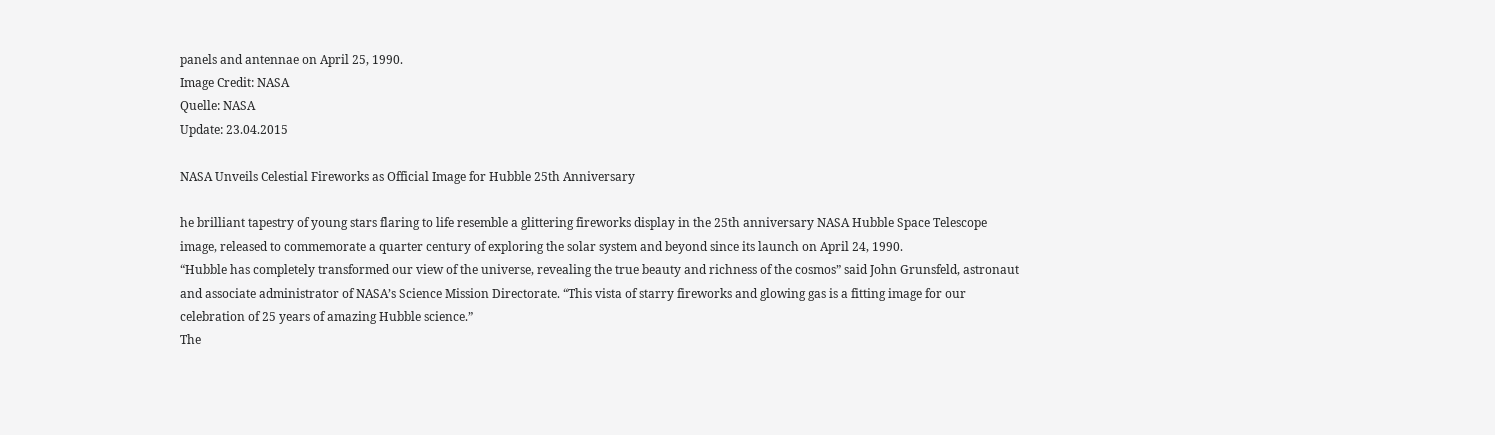panels and antennae on April 25, 1990.
Image Credit: NASA
Quelle: NASA
Update: 23.04.2015

NASA Unveils Celestial Fireworks as Official Image for Hubble 25th Anniversary

he brilliant tapestry of young stars flaring to life resemble a glittering fireworks display in the 25th anniversary NASA Hubble Space Telescope image, released to commemorate a quarter century of exploring the solar system and beyond since its launch on April 24, 1990.
“Hubble has completely transformed our view of the universe, revealing the true beauty and richness of the cosmos” said John Grunsfeld, astronaut and associate administrator of NASA’s Science Mission Directorate. “This vista of starry fireworks and glowing gas is a fitting image for our celebration of 25 years of amazing Hubble science.”
The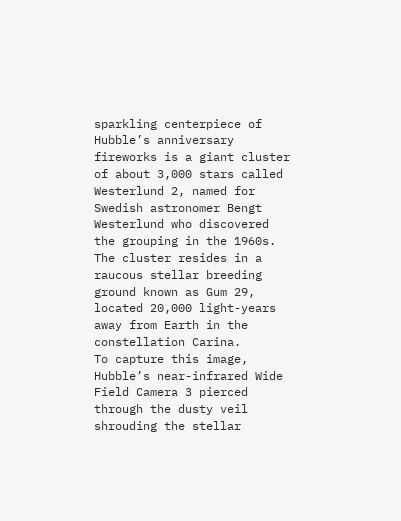sparkling centerpiece of Hubble’s anniversary fireworks is a giant cluster of about 3,000 stars called Westerlund 2, named for Swedish astronomer Bengt Westerlund who discovered the grouping in the 1960s. The cluster resides in a raucous stellar breeding ground known as Gum 29, located 20,000 light-years away from Earth in the constellation Carina.
To capture this image, Hubble’s near-infrared Wide Field Camera 3 pierced through the dusty veil shrouding the stellar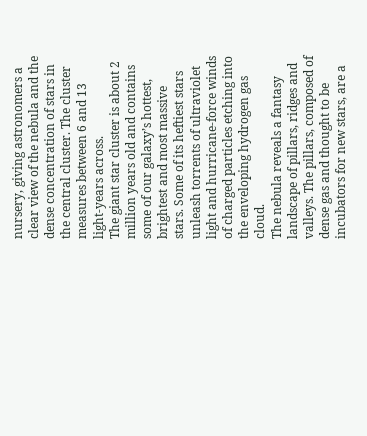nursery, giving astronomers a clear view of the nebula and the dense concentration of stars in the central cluster. The cluster measures between 6 and 13 light-years across.
The giant star cluster is about 2 million years old and contains some of our galaxy’s hottest, brightest and most massive stars. Some of its heftiest stars unleash torrents of ultraviolet light and hurricane-force winds of charged particles etching into the enveloping hydrogen gas cloud.
The nebula reveals a fantasy landscape of pillars, ridges and valleys. The pillars, composed of dense gas and thought to be incubators for new stars, are a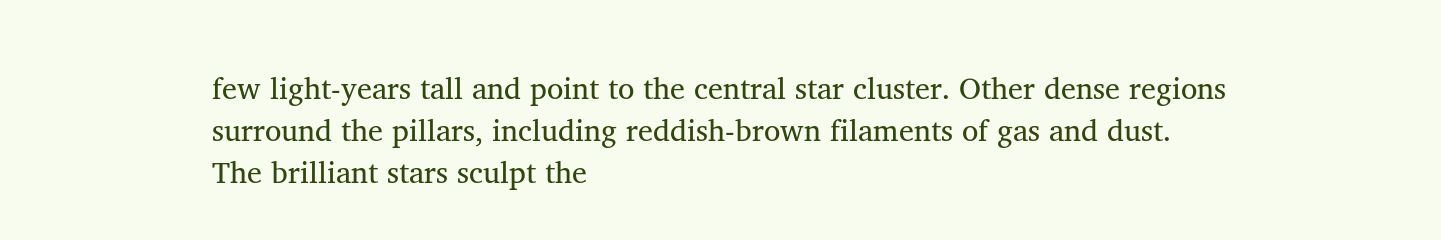few light-years tall and point to the central star cluster. Other dense regions surround the pillars, including reddish-brown filaments of gas and dust.
The brilliant stars sculpt the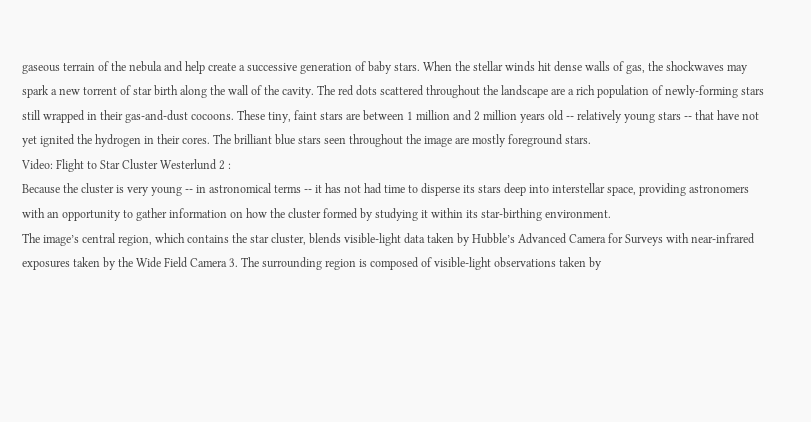gaseous terrain of the nebula and help create a successive generation of baby stars. When the stellar winds hit dense walls of gas, the shockwaves may spark a new torrent of star birth along the wall of the cavity. The red dots scattered throughout the landscape are a rich population of newly-forming stars still wrapped in their gas-and-dust cocoons. These tiny, faint stars are between 1 million and 2 million years old -- relatively young stars -- that have not yet ignited the hydrogen in their cores. The brilliant blue stars seen throughout the image are mostly foreground stars.
Video: Flight to Star Cluster Westerlund 2 :
Because the cluster is very young -- in astronomical terms -- it has not had time to disperse its stars deep into interstellar space, providing astronomers with an opportunity to gather information on how the cluster formed by studying it within its star-birthing environment.
The image’s central region, which contains the star cluster, blends visible-light data taken by Hubble’s Advanced Camera for Surveys with near-infrared exposures taken by the Wide Field Camera 3. The surrounding region is composed of visible-light observations taken by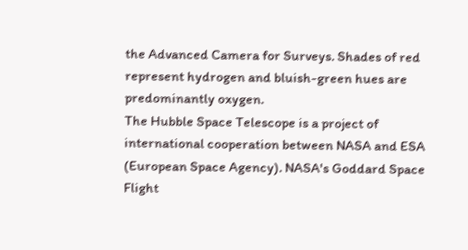the Advanced Camera for Surveys. Shades of red represent hydrogen and bluish-green hues are predominantly oxygen.
The Hubble Space Telescope is a project of international cooperation between NASA and ESA (European Space Agency). NASA's Goddard Space Flight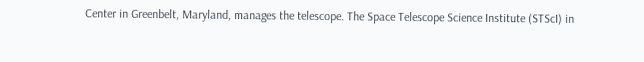Center in Greenbelt, Maryland, manages the telescope. The Space Telescope Science Institute (STScI) in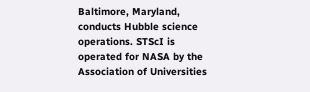Baltimore, Maryland, conducts Hubble science operations. STScI is operated for NASA by the Association of Universities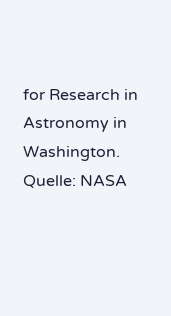for Research in Astronomy in Washington.
Quelle: NASA